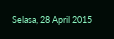Selasa, 28 April 2015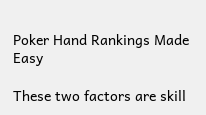Poker Hand Rankings Made Easy

These two factors are skill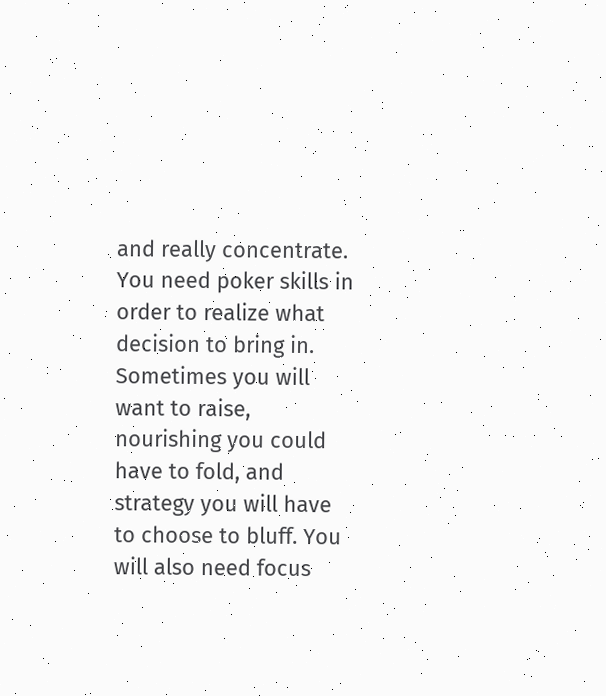and really concentrate. You need poker skills in order to realize what decision to bring in. Sometimes you will want to raise, nourishing you could have to fold, and strategy you will have to choose to bluff. You will also need focus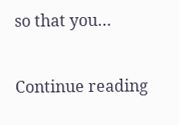so that you…

Continue reading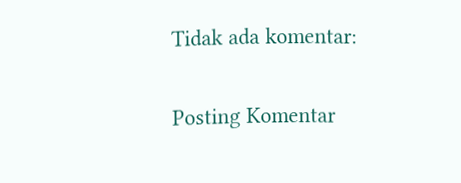Tidak ada komentar:

Posting Komentar